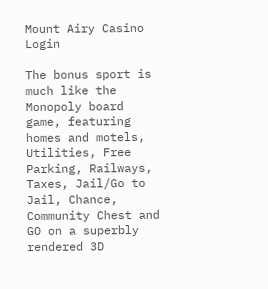Mount Airy Casino Login

The bonus sport is much like the Monopoly board game, featuring homes and motels, Utilities, Free Parking, Railways, Taxes, Jail/Go to Jail, Chance, Community Chest and GO on a superbly rendered 3D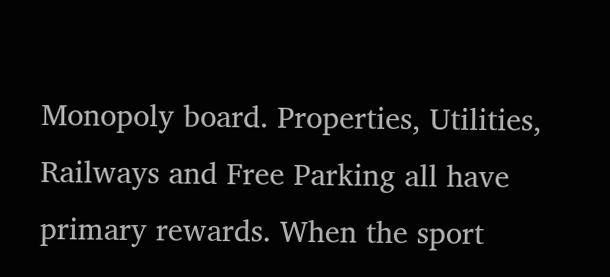Monopoly board. Properties, Utilities, Railways and Free Parking all have primary rewards. When the sport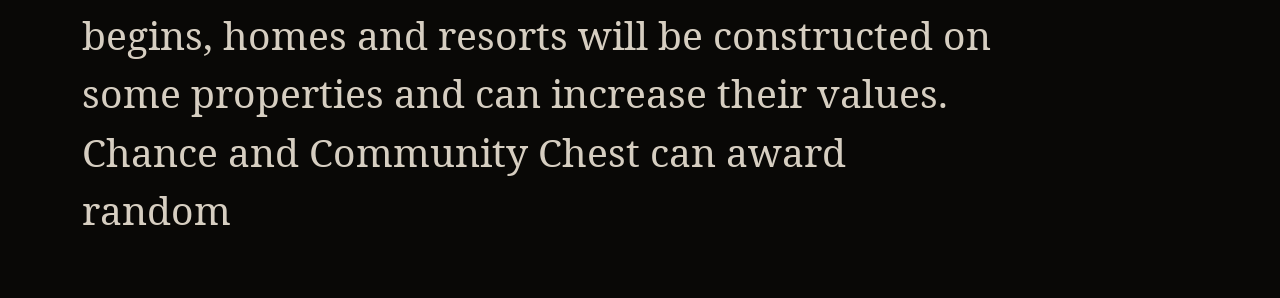begins, homes and resorts will be constructed on some properties and can increase their values. Chance and Community Chest can award random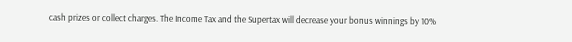cash prizes or collect charges. The Income Tax and the Supertax will decrease your bonus winnings by 10%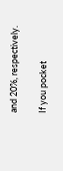and 20%, respectively.

If you pocket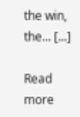the win, the... [...]

Read more